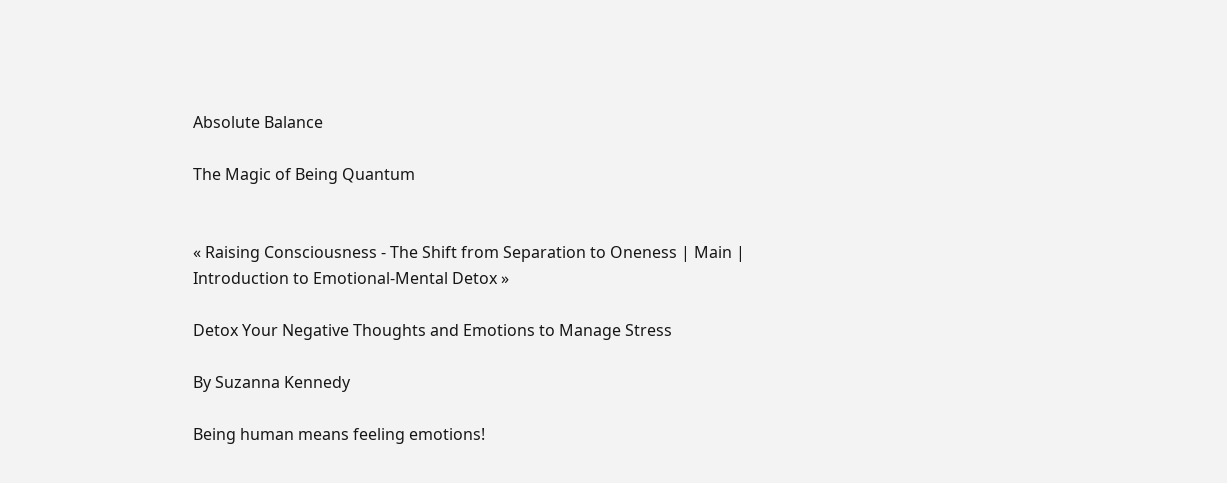Absolute Balance

The Magic of Being Quantum


« Raising Consciousness - The Shift from Separation to Oneness | Main | Introduction to Emotional-Mental Detox »

Detox Your Negative Thoughts and Emotions to Manage Stress

By Suzanna Kennedy

Being human means feeling emotions!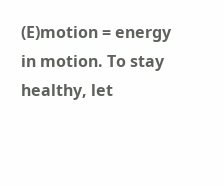(E)motion = energy in motion. To stay healthy, let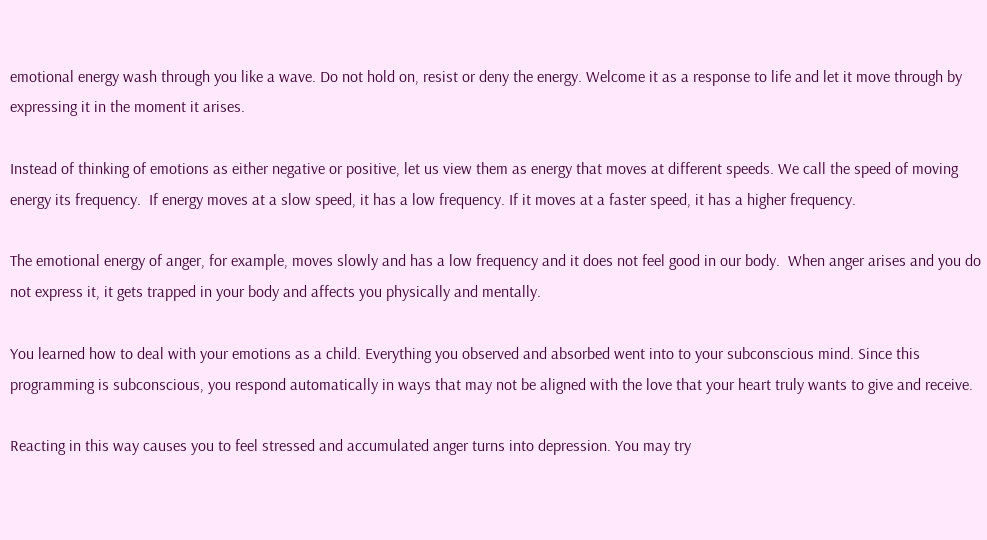emotional energy wash through you like a wave. Do not hold on, resist or deny the energy. Welcome it as a response to life and let it move through by expressing it in the moment it arises.

Instead of thinking of emotions as either negative or positive, let us view them as energy that moves at different speeds. We call the speed of moving energy its frequency.  If energy moves at a slow speed, it has a low frequency. If it moves at a faster speed, it has a higher frequency.

The emotional energy of anger, for example, moves slowly and has a low frequency and it does not feel good in our body.  When anger arises and you do not express it, it gets trapped in your body and affects you physically and mentally.

You learned how to deal with your emotions as a child. Everything you observed and absorbed went into to your subconscious mind. Since this programming is subconscious, you respond automatically in ways that may not be aligned with the love that your heart truly wants to give and receive.

Reacting in this way causes you to feel stressed and accumulated anger turns into depression. You may try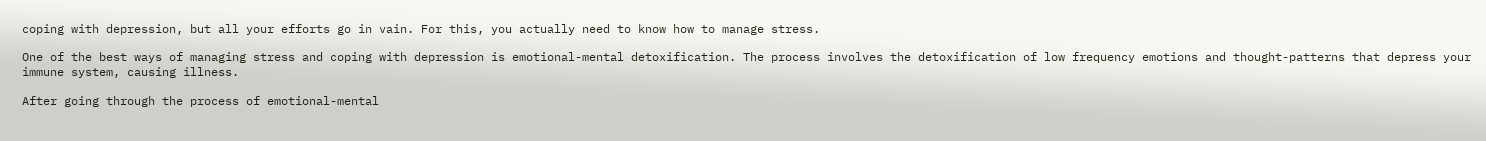coping with depression, but all your efforts go in vain. For this, you actually need to know how to manage stress.

One of the best ways of managing stress and coping with depression is emotional-mental detoxification. The process involves the detoxification of low frequency emotions and thought-patterns that depress your immune system, causing illness.

After going through the process of emotional-mental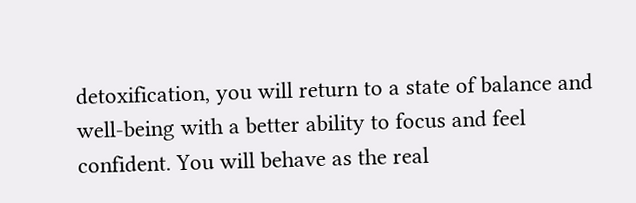detoxification, you will return to a state of balance and well-being with a better ability to focus and feel confident. You will behave as the real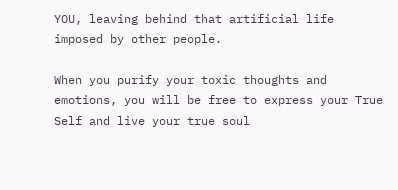YOU, leaving behind that artificial life imposed by other people.

When you purify your toxic thoughts and emotions, you will be free to express your True Self and live your true soul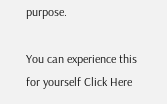purpose.

You can experience this for yourself Click Here